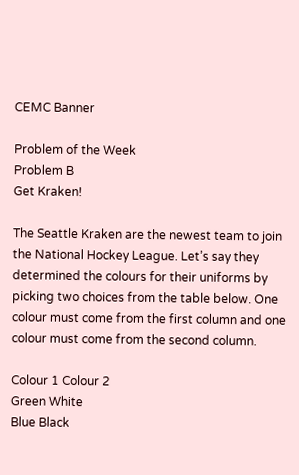CEMC Banner

Problem of the Week
Problem B
Get Kraken!

The Seattle Kraken are the newest team to join the National Hockey League. Let’s say they determined the colours for their uniforms by picking two choices from the table below. One colour must come from the first column and one colour must come from the second column.

Colour 1 Colour 2
Green White
Blue Black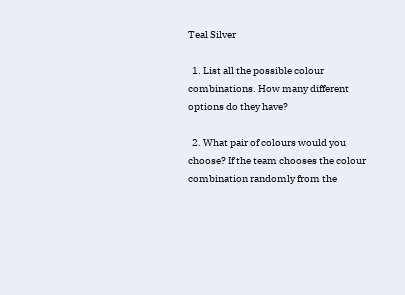Teal Silver

  1. List all the possible colour combinations. How many different options do they have?

  2. What pair of colours would you choose? If the team chooses the colour combination randomly from the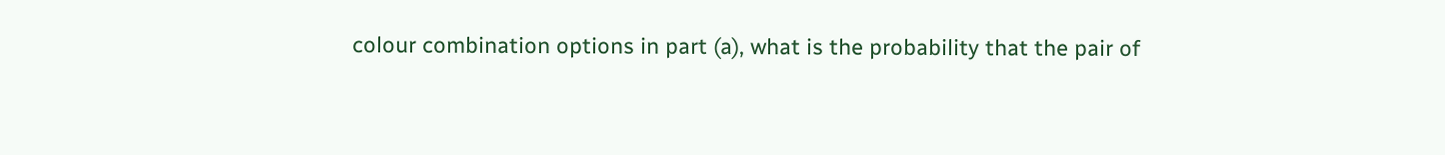colour combination options in part (a), what is the probability that the pair of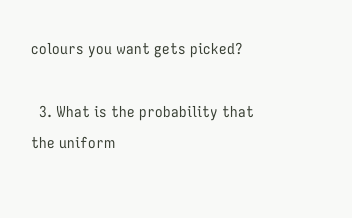colours you want gets picked?

  3. What is the probability that the uniform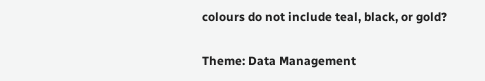colours do not include teal, black, or gold?

Theme: Data Management